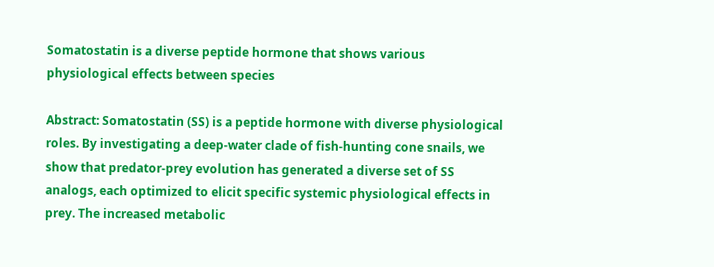Somatostatin is a diverse peptide hormone that shows various physiological effects between species

Abstract: Somatostatin (SS) is a peptide hormone with diverse physiological roles. By investigating a deep-water clade of fish-hunting cone snails, we show that predator-prey evolution has generated a diverse set of SS analogs, each optimized to elicit specific systemic physiological effects in prey. The increased metabolic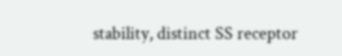stability, distinct SS receptor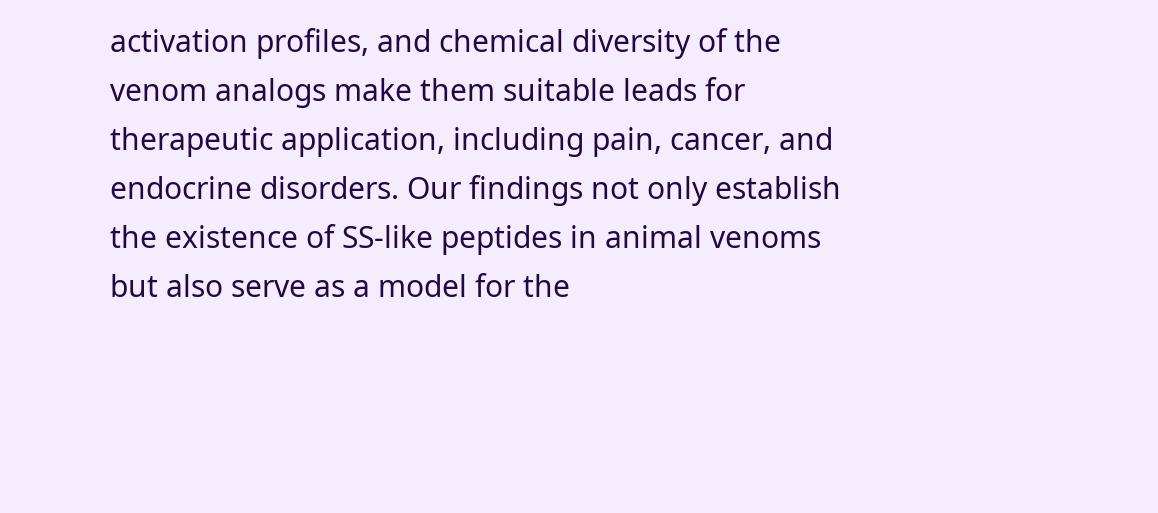activation profiles, and chemical diversity of the venom analogs make them suitable leads for therapeutic application, including pain, cancer, and endocrine disorders. Our findings not only establish the existence of SS-like peptides in animal venoms but also serve as a model for the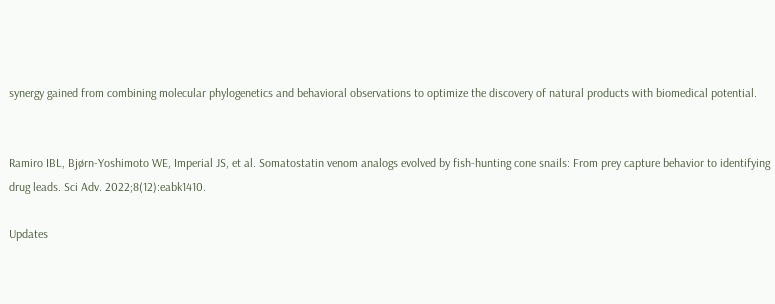synergy gained from combining molecular phylogenetics and behavioral observations to optimize the discovery of natural products with biomedical potential.


Ramiro IBL, Bjørn-Yoshimoto WE, Imperial JS, et al. Somatostatin venom analogs evolved by fish-hunting cone snails: From prey capture behavior to identifying drug leads. Sci Adv. 2022;8(12):eabk1410.

Updates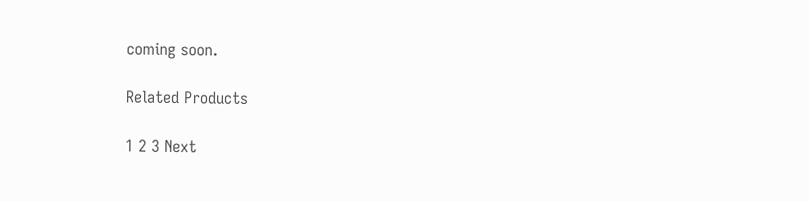coming soon.

Related Products

1 2 3 Next